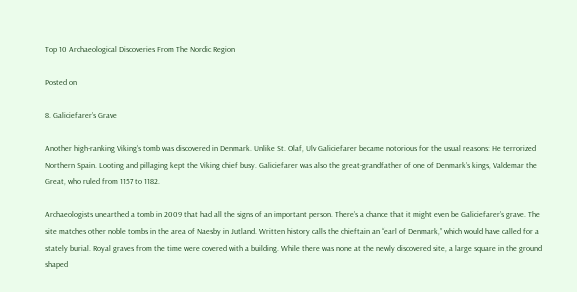Top 10 Archaeological Discoveries From The Nordic Region

Posted on

8. Galiciefarer’s Grave

Another high-ranking Viking’s tomb was discovered in Denmark. Unlike St. Olaf, Ulv Galiciefarer became notorious for the usual reasons: He terrorized Northern Spain. Looting and pillaging kept the Viking chief busy. Galiciefarer was also the great-grandfather of one of Denmark’s kings, Valdemar the Great, who ruled from 1157 to 1182.

Archaeologists unearthed a tomb in 2009 that had all the signs of an important person. There’s a chance that it might even be Galiciefarer’s grave. The site matches other noble tombs in the area of Naesby in Jutland. Written history calls the chieftain an “earl of Denmark,” which would have called for a stately burial. Royal graves from the time were covered with a building. While there was none at the newly discovered site, a large square in the ground shaped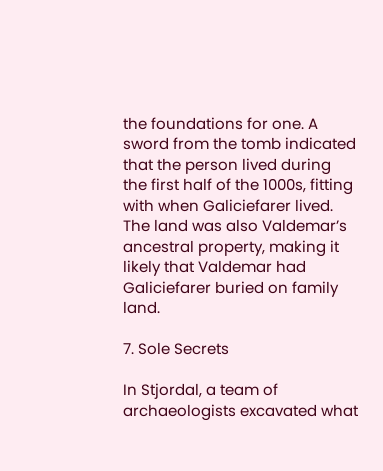the foundations for one. A sword from the tomb indicated that the person lived during the first half of the 1000s, fitting with when Galiciefarer lived. The land was also Valdemar’s ancestral property, making it likely that Valdemar had Galiciefarer buried on family land.

7. Sole Secrets

In Stjordal, a team of archaeologists excavated what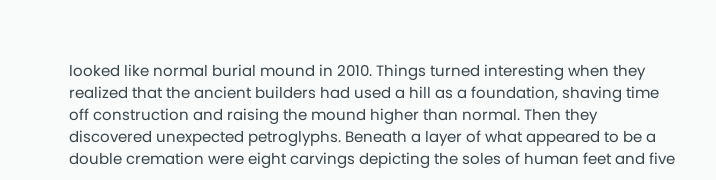looked like normal burial mound in 2010. Things turned interesting when they realized that the ancient builders had used a hill as a foundation, shaving time off construction and raising the mound higher than normal. Then they discovered unexpected petroglyphs. Beneath a layer of what appeared to be a double cremation were eight carvings depicting the soles of human feet and five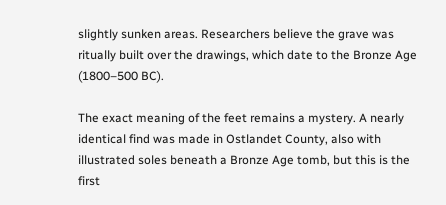slightly sunken areas. Researchers believe the grave was ritually built over the drawings, which date to the Bronze Age (1800–500 BC).

The exact meaning of the feet remains a mystery. A nearly identical find was made in Ostlandet County, also with illustrated soles beneath a Bronze Age tomb, but this is the first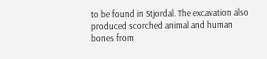to be found in Stjordal. The excavation also produced scorched animal and human bones from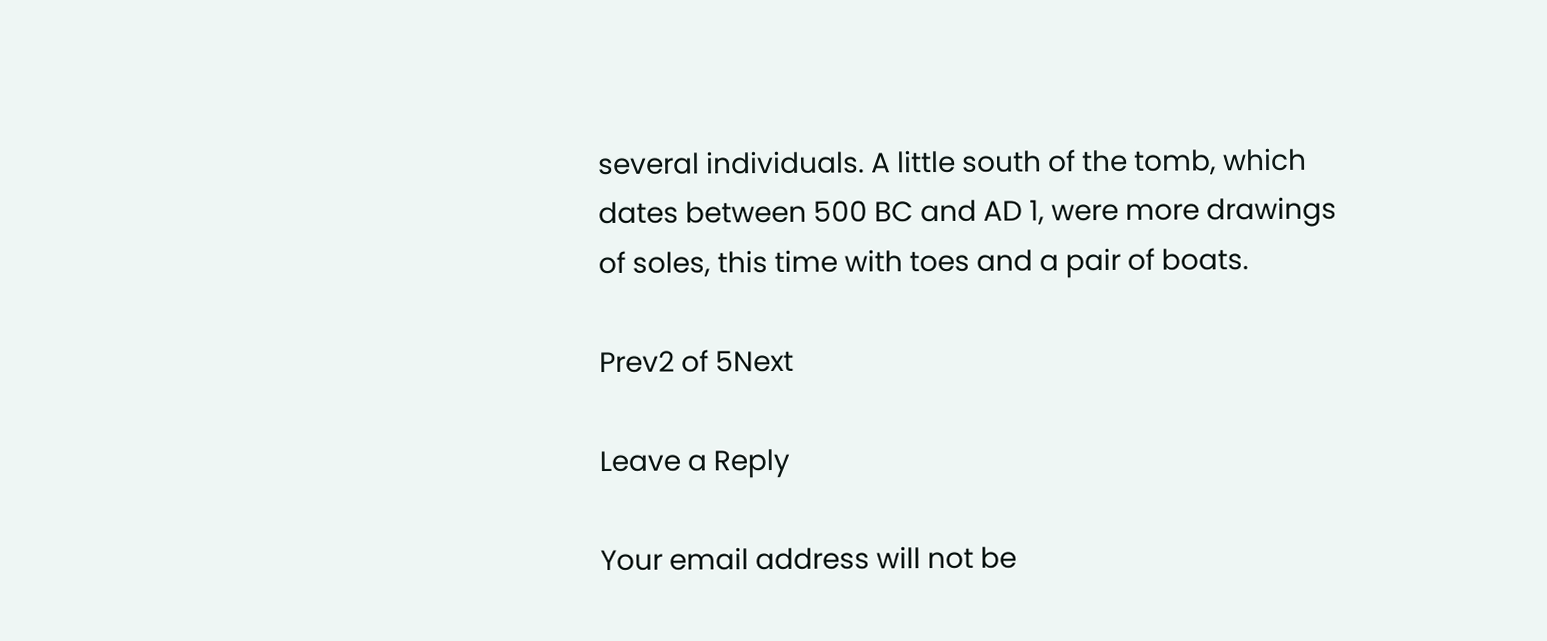several individuals. A little south of the tomb, which dates between 500 BC and AD 1, were more drawings of soles, this time with toes and a pair of boats.

Prev2 of 5Next

Leave a Reply

Your email address will not be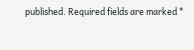published. Required fields are marked *